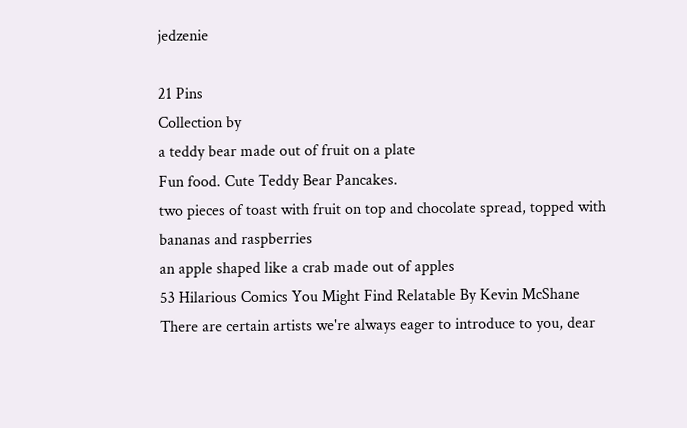jedzenie

21 Pins
Collection by
a teddy bear made out of fruit on a plate
Fun food. Cute Teddy Bear Pancakes.
two pieces of toast with fruit on top and chocolate spread, topped with bananas and raspberries
an apple shaped like a crab made out of apples
53 Hilarious Comics You Might Find Relatable By Kevin McShane
There are certain artists we're always eager to introduce to you, dear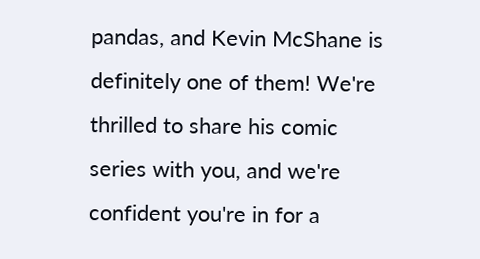pandas, and Kevin McShane is definitely one of them! We're thrilled to share his comic series with you, and we're confident you're in for a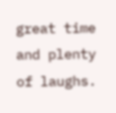great time and plenty of laughs.